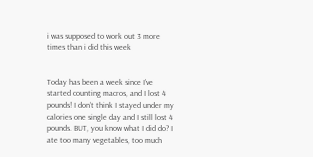i was supposed to work out 3 more times than i did this week


Today has been a week since I’ve started counting macros, and I lost 4 pounds! I don’t think I stayed under my calories one single day and I still lost 4 pounds. BUT, you know what I did do? I ate too many vegetables, too much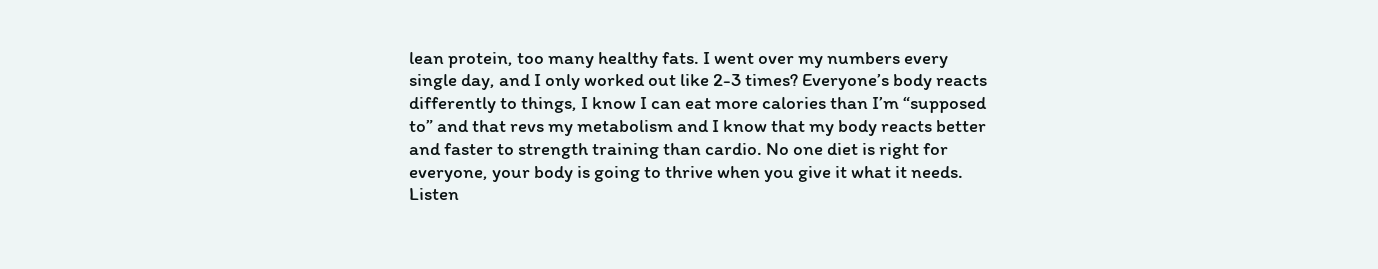lean protein, too many healthy fats. I went over my numbers every single day, and I only worked out like 2-3 times? Everyone’s body reacts differently to things, I know I can eat more calories than I’m “supposed to” and that revs my metabolism and I know that my body reacts better and faster to strength training than cardio. No one diet is right for everyone, your body is going to thrive when you give it what it needs. Listen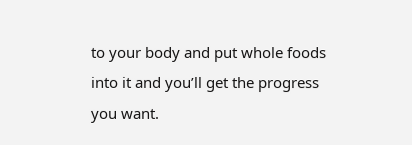to your body and put whole foods into it and you’ll get the progress you want.